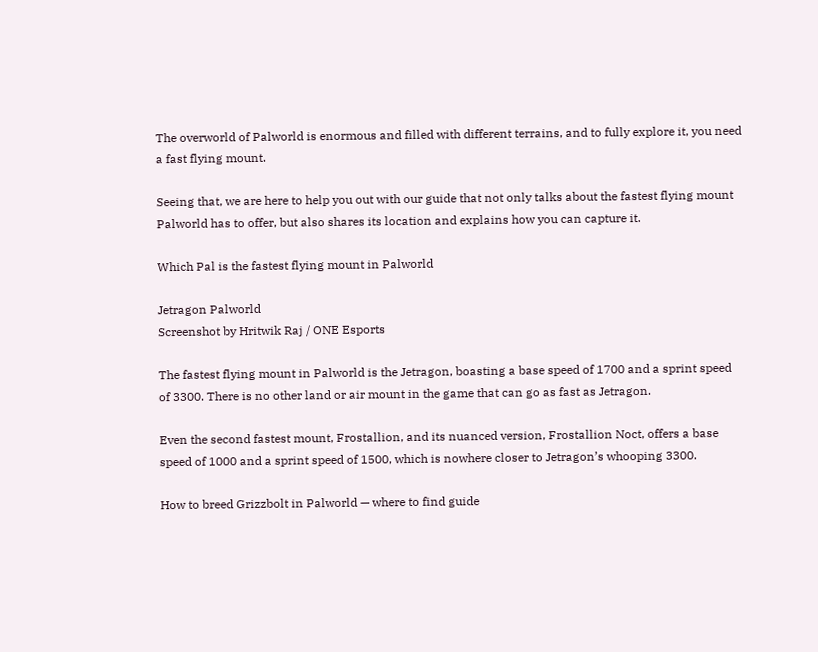The overworld of Palworld is enormous and filled with different terrains, and to fully explore it, you need a fast flying mount.

Seeing that, we are here to help you out with our guide that not only talks about the fastest flying mount Palworld has to offer, but also shares its location and explains how you can capture it.

Which Pal is the fastest flying mount in Palworld

Jetragon Palworld
Screenshot by Hritwik Raj / ONE Esports

The fastest flying mount in Palworld is the Jetragon, boasting a base speed of 1700 and a sprint speed of 3300. There is no other land or air mount in the game that can go as fast as Jetragon.

Even the second fastest mount, Frostallion, and its nuanced version, Frostallion Noct, offers a base speed of 1000 and a sprint speed of 1500, which is nowhere closer to Jetragon’s whooping 3300.

How to breed Grizzbolt in Palworld — where to find guide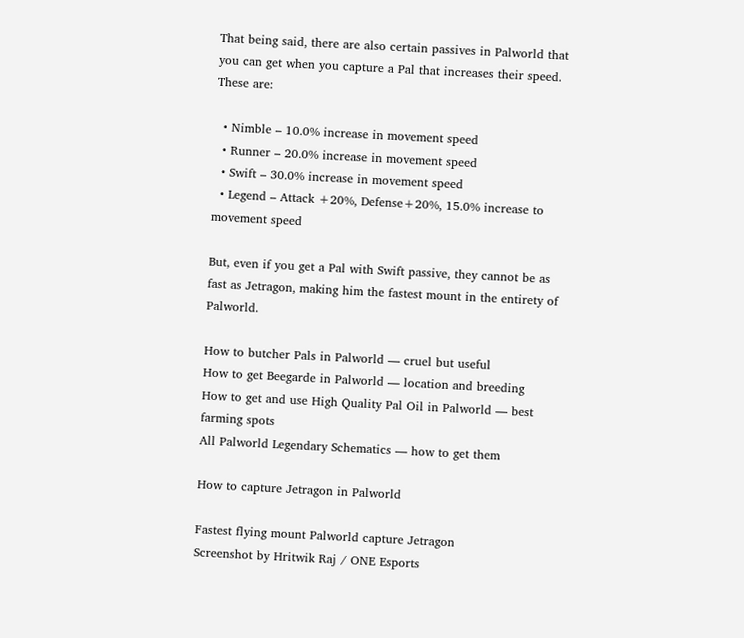That being said, there are also certain passives in Palworld that you can get when you capture a Pal that increases their speed. These are:

  • Nimble – 10.0% increase in movement speed
  • Runner – 20.0% increase in movement speed
  • Swift – 30.0% increase in movement speed
  • Legend – Attack +20%, Defense+20%, 15.0% increase to movement speed

But, even if you get a Pal with Swift passive, they cannot be as fast as Jetragon, making him the fastest mount in the entirety of Palworld.

How to butcher Pals in Palworld — cruel but useful
How to get Beegarde in Palworld — location and breeding
How to get and use High Quality Pal Oil in Palworld — best farming spots
All Palworld Legendary Schematics — how to get them

How to capture Jetragon in Palworld

Fastest flying mount Palworld capture Jetragon
Screenshot by Hritwik Raj / ONE Esports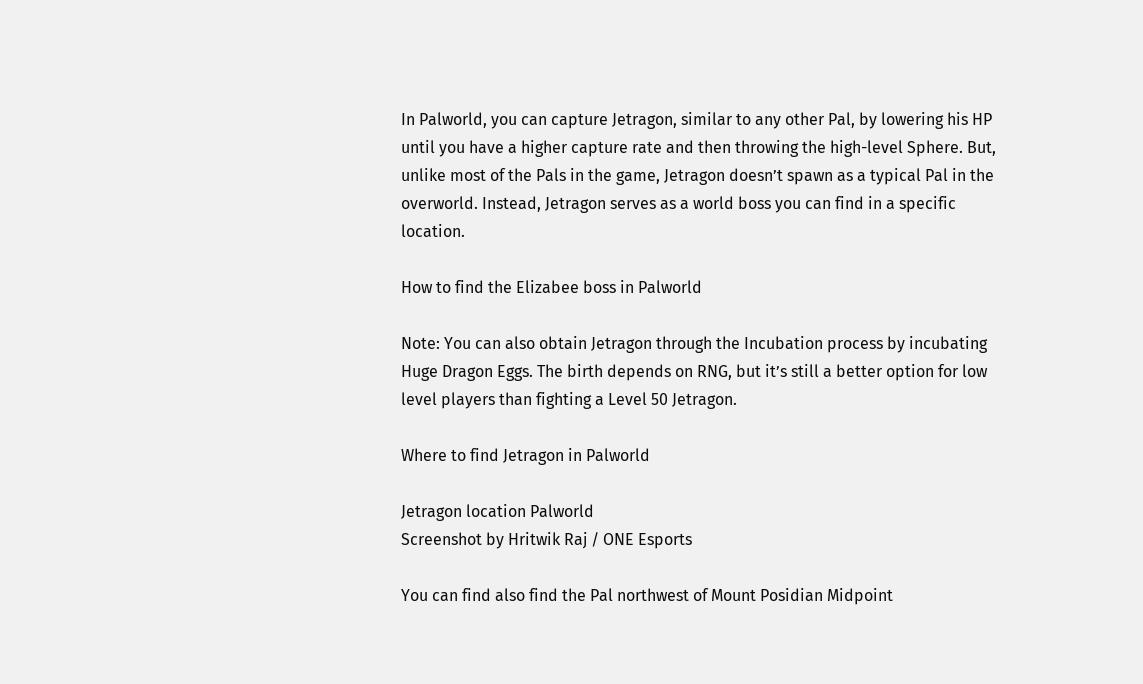In Palworld, you can capture Jetragon, similar to any other Pal, by lowering his HP until you have a higher capture rate and then throwing the high-level Sphere. But, unlike most of the Pals in the game, Jetragon doesn’t spawn as a typical Pal in the overworld. Instead, Jetragon serves as a world boss you can find in a specific location.

How to find the Elizabee boss in Palworld

Note: You can also obtain Jetragon through the Incubation process by incubating Huge Dragon Eggs. The birth depends on RNG, but it’s still a better option for low level players than fighting a Level 50 Jetragon.

Where to find Jetragon in Palworld

Jetragon location Palworld
Screenshot by Hritwik Raj / ONE Esports

You can find also find the Pal northwest of Mount Posidian Midpoint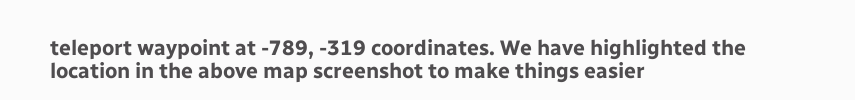teleport waypoint at -789, -319 coordinates. We have highlighted the location in the above map screenshot to make things easier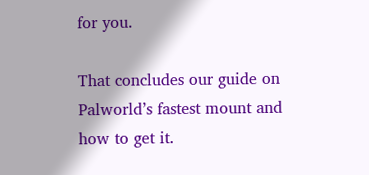for you.

That concludes our guide on Palworld’s fastest mount and how to get it.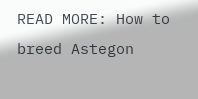READ MORE: How to breed Astegon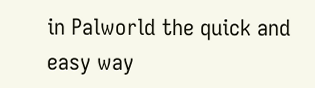in Palworld the quick and easy way